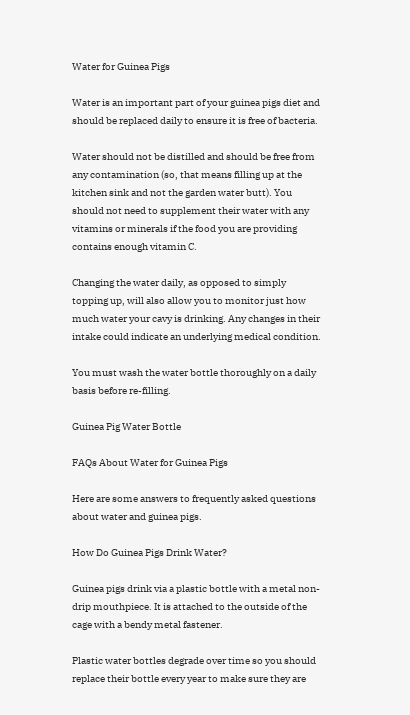Water for Guinea Pigs

Water is an important part of your guinea pigs diet and should be replaced daily to ensure it is free of bacteria.

Water should not be distilled and should be free from any contamination (so, that means filling up at the kitchen sink and not the garden water butt). You should not need to supplement their water with any vitamins or minerals if the food you are providing contains enough vitamin C.

Changing the water daily, as opposed to simply topping up, will also allow you to monitor just how much water your cavy is drinking. Any changes in their intake could indicate an underlying medical condition.

You must wash the water bottle thoroughly on a daily basis before re-filling.

Guinea Pig Water Bottle

FAQs About Water for Guinea Pigs

Here are some answers to frequently asked questions about water and guinea pigs.

How Do Guinea Pigs Drink Water?

Guinea pigs drink via a plastic bottle with a metal non-drip mouthpiece. It is attached to the outside of the cage with a bendy metal fastener.

Plastic water bottles degrade over time so you should replace their bottle every year to make sure they are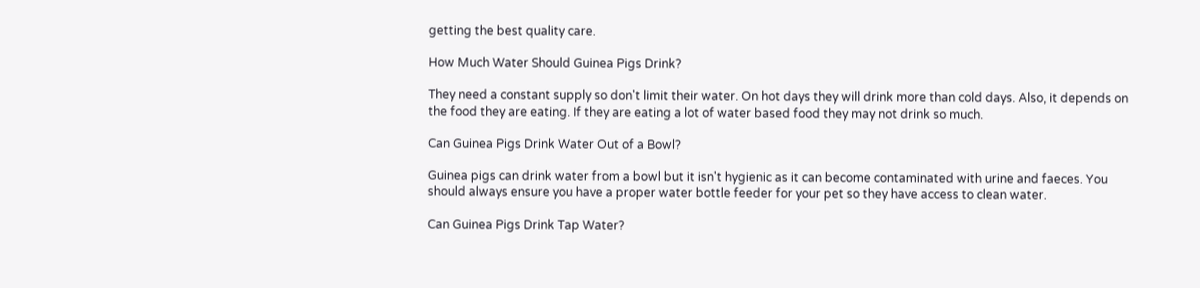getting the best quality care.

How Much Water Should Guinea Pigs Drink?

They need a constant supply so don't limit their water. On hot days they will drink more than cold days. Also, it depends on the food they are eating. If they are eating a lot of water based food they may not drink so much.

Can Guinea Pigs Drink Water Out of a Bowl?

Guinea pigs can drink water from a bowl but it isn't hygienic as it can become contaminated with urine and faeces. You should always ensure you have a proper water bottle feeder for your pet so they have access to clean water.

Can Guinea Pigs Drink Tap Water?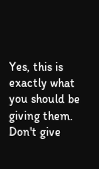Yes, this is exactly what you should be giving them. Don't give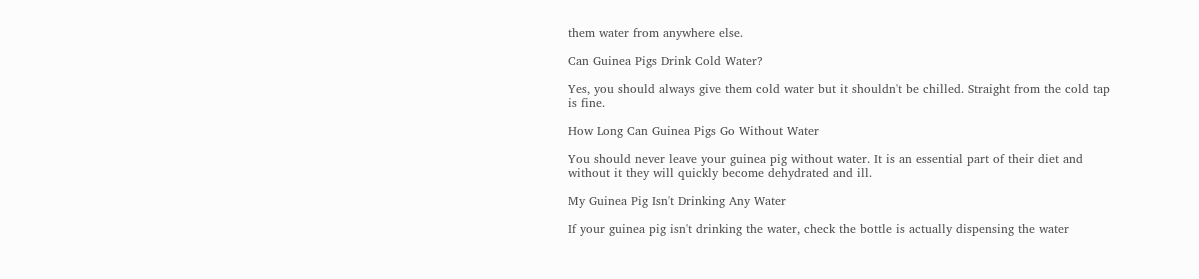them water from anywhere else.

Can Guinea Pigs Drink Cold Water?

Yes, you should always give them cold water but it shouldn't be chilled. Straight from the cold tap is fine.

How Long Can Guinea Pigs Go Without Water

You should never leave your guinea pig without water. It is an essential part of their diet and without it they will quickly become dehydrated and ill.

My Guinea Pig Isn't Drinking Any Water

If your guinea pig isn't drinking the water, check the bottle is actually dispensing the water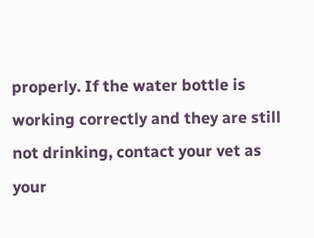properly. If the water bottle is working correctly and they are still not drinking, contact your vet as your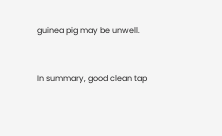guinea pig may be unwell.


In summary, good clean tap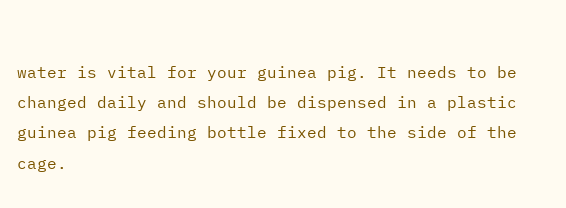water is vital for your guinea pig. It needs to be changed daily and should be dispensed in a plastic guinea pig feeding bottle fixed to the side of the cage.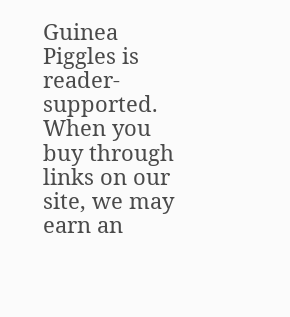Guinea Piggles is reader-supported. When you buy through links on our site, we may earn an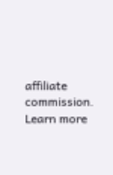affiliate commission. Learn more